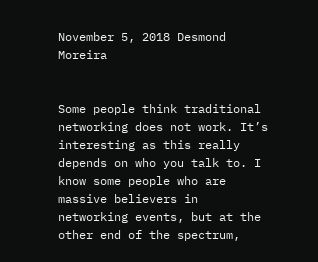November 5, 2018 Desmond Moreira


Some people think traditional networking does not work. It’s interesting as this really depends on who you talk to. I know some people who are massive believers in networking events, but at the other end of the spectrum,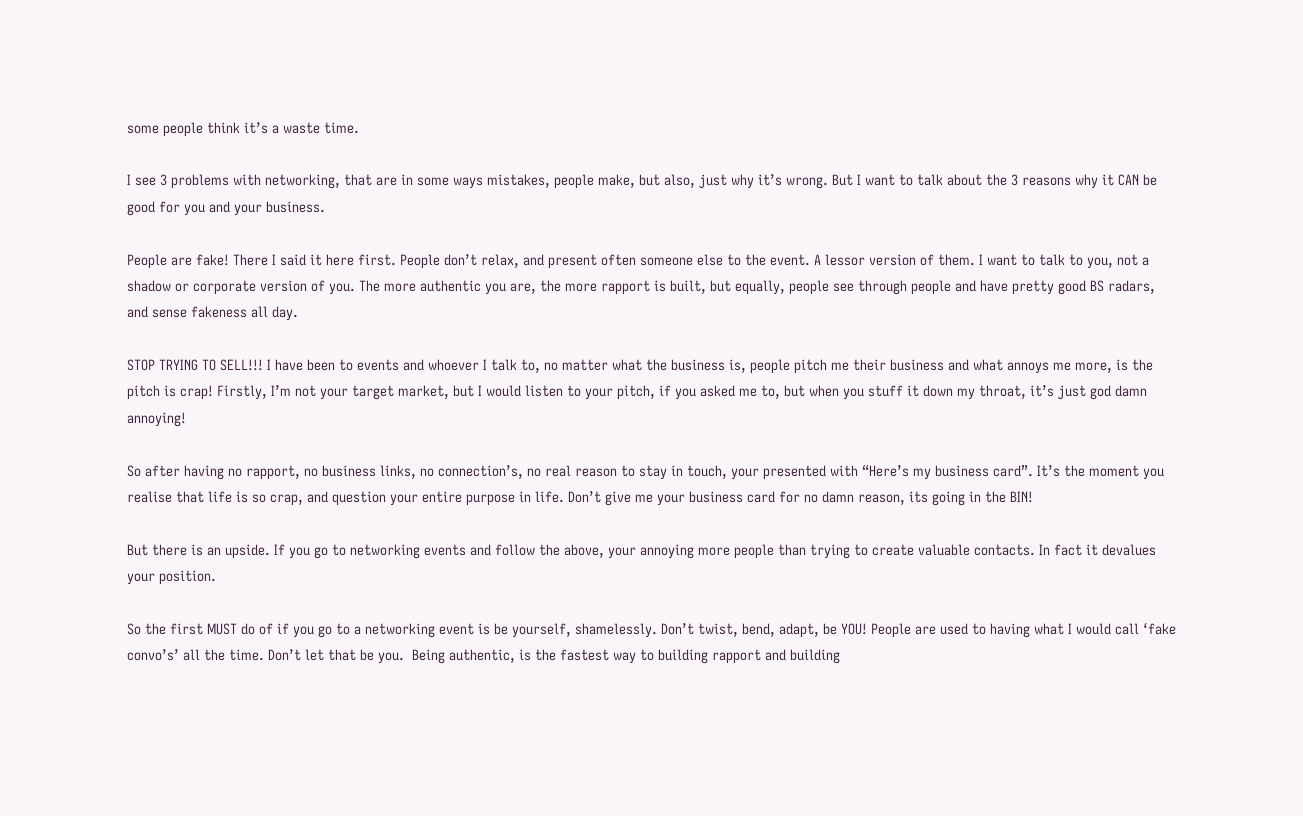some people think it’s a waste time.

I see 3 problems with networking, that are in some ways mistakes, people make, but also, just why it’s wrong. But I want to talk about the 3 reasons why it CAN be good for you and your business.

People are fake! There I said it here first. People don’t relax, and present often someone else to the event. A lessor version of them. I want to talk to you, not a shadow or corporate version of you. The more authentic you are, the more rapport is built, but equally, people see through people and have pretty good BS radars, and sense fakeness all day.

STOP TRYING TO SELL!!! I have been to events and whoever I talk to, no matter what the business is, people pitch me their business and what annoys me more, is the pitch is crap! Firstly, I’m not your target market, but I would listen to your pitch, if you asked me to, but when you stuff it down my throat, it’s just god damn annoying!

So after having no rapport, no business links, no connection’s, no real reason to stay in touch, your presented with “Here’s my business card”. It’s the moment you realise that life is so crap, and question your entire purpose in life. Don’t give me your business card for no damn reason, its going in the BIN!

But there is an upside. If you go to networking events and follow the above, your annoying more people than trying to create valuable contacts. In fact it devalues your position.

So the first MUST do of if you go to a networking event is be yourself, shamelessly. Don’t twist, bend, adapt, be YOU! People are used to having what I would call ‘fake convo’s’ all the time. Don’t let that be you.  Being authentic, is the fastest way to building rapport and building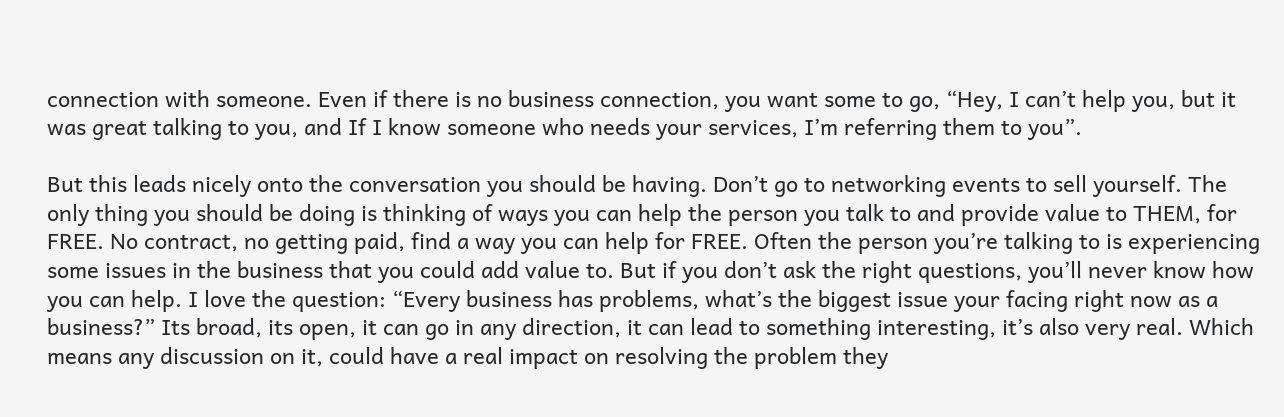connection with someone. Even if there is no business connection, you want some to go, “Hey, I can’t help you, but it was great talking to you, and If I know someone who needs your services, I’m referring them to you”.

But this leads nicely onto the conversation you should be having. Don’t go to networking events to sell yourself. The only thing you should be doing is thinking of ways you can help the person you talk to and provide value to THEM, for FREE. No contract, no getting paid, find a way you can help for FREE. Often the person you’re talking to is experiencing some issues in the business that you could add value to. But if you don’t ask the right questions, you’ll never know how you can help. I love the question: “Every business has problems, what’s the biggest issue your facing right now as a business?” Its broad, its open, it can go in any direction, it can lead to something interesting, it’s also very real. Which means any discussion on it, could have a real impact on resolving the problem they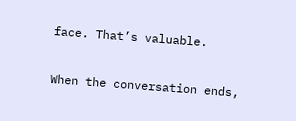face. That’s valuable.

When the conversation ends,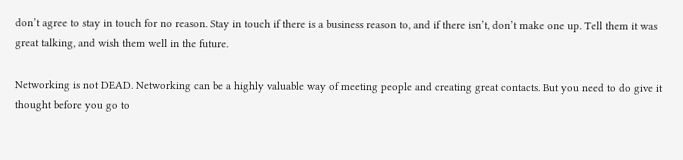don’t agree to stay in touch for no reason. Stay in touch if there is a business reason to, and if there isn’t, don’t make one up. Tell them it was great talking, and wish them well in the future.

Networking is not DEAD. Networking can be a highly valuable way of meeting people and creating great contacts. But you need to do give it thought before you go to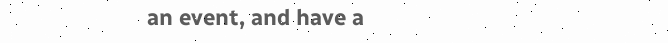an event, and have a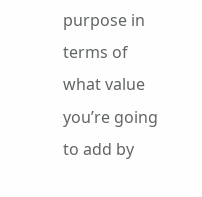purpose in terms of what value you’re going to add by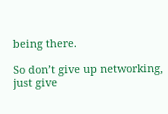being there.

So don’t give up networking, just give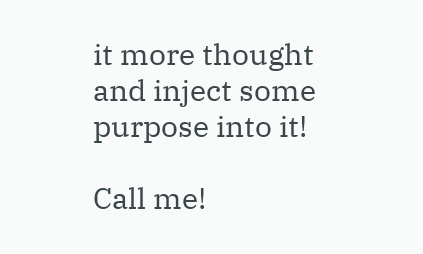it more thought and inject some purpose into it!

Call me!